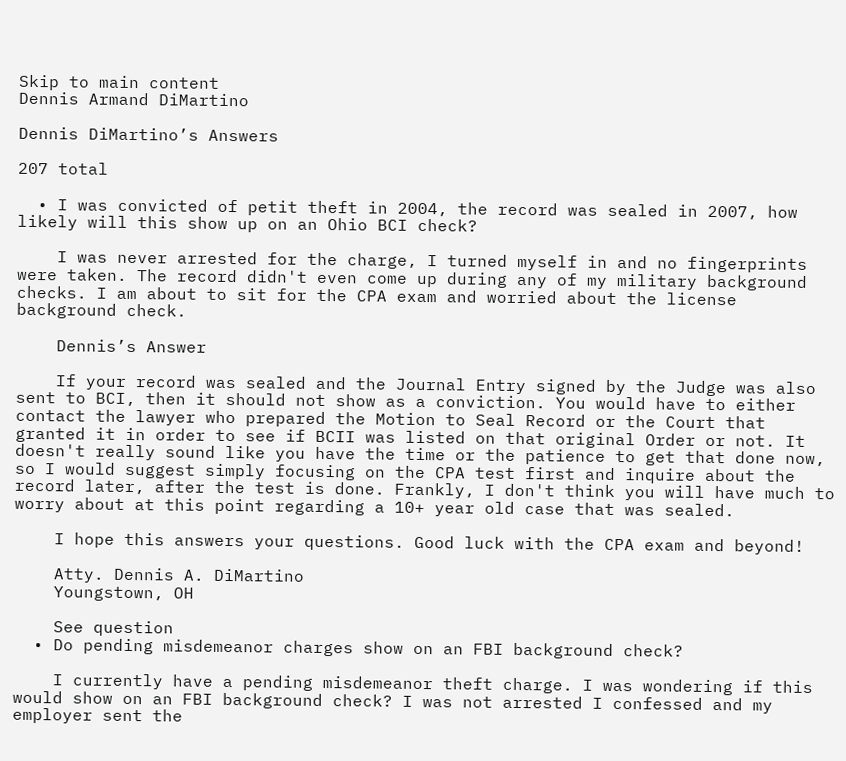Skip to main content
Dennis Armand DiMartino

Dennis DiMartino’s Answers

207 total

  • I was convicted of petit theft in 2004, the record was sealed in 2007, how likely will this show up on an Ohio BCI check?

    I was never arrested for the charge, I turned myself in and no fingerprints were taken. The record didn't even come up during any of my military background checks. I am about to sit for the CPA exam and worried about the license background check.

    Dennis’s Answer

    If your record was sealed and the Journal Entry signed by the Judge was also sent to BCI, then it should not show as a conviction. You would have to either contact the lawyer who prepared the Motion to Seal Record or the Court that granted it in order to see if BCII was listed on that original Order or not. It doesn't really sound like you have the time or the patience to get that done now, so I would suggest simply focusing on the CPA test first and inquire about the record later, after the test is done. Frankly, I don't think you will have much to worry about at this point regarding a 10+ year old case that was sealed.

    I hope this answers your questions. Good luck with the CPA exam and beyond!

    Atty. Dennis A. DiMartino
    Youngstown, OH

    See question
  • Do pending misdemeanor charges show on an FBI background check?

    I currently have a pending misdemeanor theft charge. I was wondering if this would show on an FBI background check? I was not arrested I confessed and my employer sent the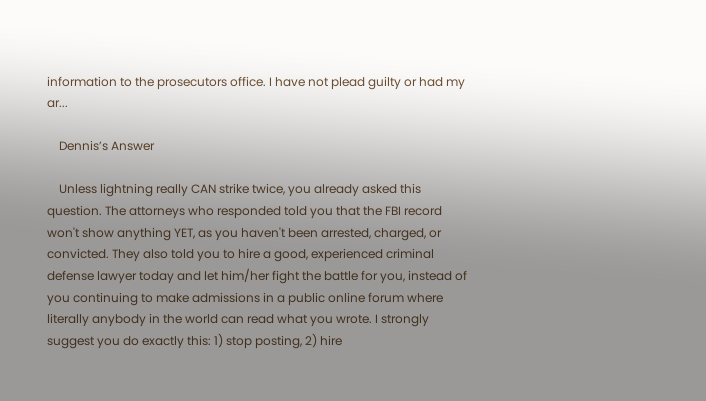information to the prosecutors office. I have not plead guilty or had my ar...

    Dennis’s Answer

    Unless lightning really CAN strike twice, you already asked this question. The attorneys who responded told you that the FBI record won't show anything YET, as you haven't been arrested, charged, or convicted. They also told you to hire a good, experienced criminal defense lawyer today and let him/her fight the battle for you, instead of you continuing to make admissions in a public online forum where literally anybody in the world can read what you wrote. I strongly suggest you do exactly this: 1) stop posting, 2) hire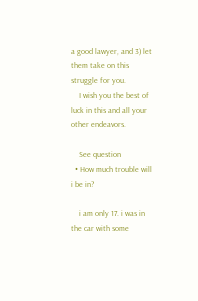a good lawyer, and 3) let them take on this struggle for you.
    I wish you the best of luck in this and all your other endeavors.

    See question
  • How much trouble will i be in?

    i am only 17. i was in the car with some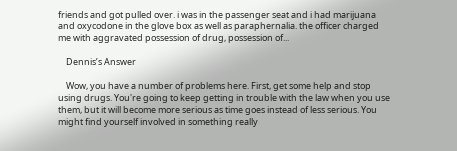friends and got pulled over. i was in the passenger seat and i had marijuana and oxycodone in the glove box as well as paraphernalia. the officer charged me with aggravated possession of drug, possession of...

    Dennis’s Answer

    Wow, you have a number of problems here. First, get some help and stop using drugs. You're going to keep getting in trouble with the law when you use them, but it will become more serious as time goes instead of less serious. You might find yourself involved in something really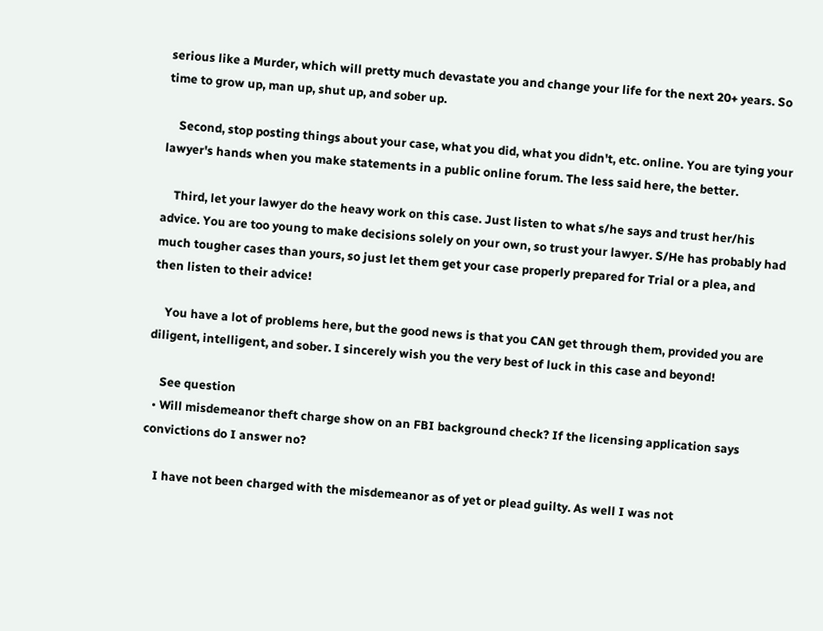serious like a Murder, which will pretty much devastate you and change your life for the next 20+ years. So time to grow up, man up, shut up, and sober up.

    Second, stop posting things about your case, what you did, what you didn't, etc. online. You are tying your lawyer's hands when you make statements in a public online forum. The less said here, the better.

    Third, let your lawyer do the heavy work on this case. Just listen to what s/he says and trust her/his advice. You are too young to make decisions solely on your own, so trust your lawyer. S/He has probably had much tougher cases than yours, so just let them get your case properly prepared for Trial or a plea, and then listen to their advice!

    You have a lot of problems here, but the good news is that you CAN get through them, provided you are diligent, intelligent, and sober. I sincerely wish you the very best of luck in this case and beyond!

    See question
  • Will misdemeanor theft charge show on an FBI background check? If the licensing application says convictions do I answer no?

    I have not been charged with the misdemeanor as of yet or plead guilty. As well I was not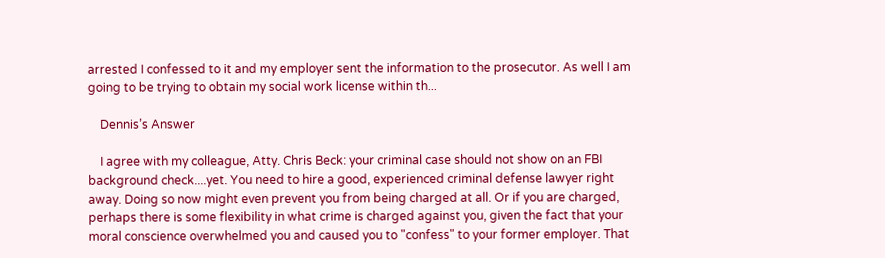arrested I confessed to it and my employer sent the information to the prosecutor. As well I am going to be trying to obtain my social work license within th...

    Dennis’s Answer

    I agree with my colleague, Atty. Chris Beck: your criminal case should not show on an FBI background check....yet. You need to hire a good, experienced criminal defense lawyer right away. Doing so now might even prevent you from being charged at all. Or if you are charged, perhaps there is some flexibility in what crime is charged against you, given the fact that your moral conscience overwhelmed you and caused you to "confess" to your former employer. That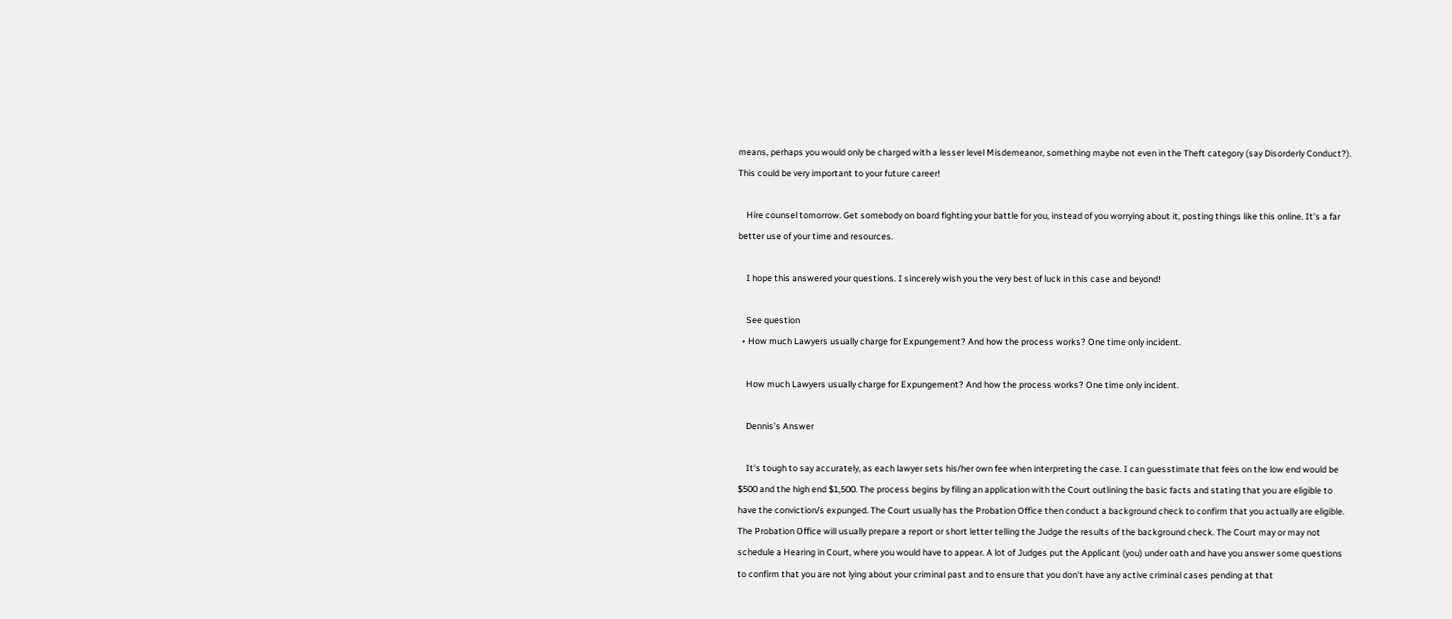means, perhaps you would only be charged with a lesser level Misdemeanor, something maybe not even in the Theft category (say Disorderly Conduct?). This could be very important to your future career!

    Hire counsel tomorrow. Get somebody on board fighting your battle for you, instead of you worrying about it, posting things like this online. It's a far better use of your time and resources.

    I hope this answered your questions. I sincerely wish you the very best of luck in this case and beyond!

    See question
  • How much Lawyers usually charge for Expungement? And how the process works? One time only incident.

    How much Lawyers usually charge for Expungement? And how the process works? One time only incident.

    Dennis’s Answer

    It's tough to say accurately, as each lawyer sets his/her own fee when interpreting the case. I can guesstimate that fees on the low end would be $500 and the high end $1,500. The process begins by filing an application with the Court outlining the basic facts and stating that you are eligible to have the conviction/s expunged. The Court usually has the Probation Office then conduct a background check to confirm that you actually are eligible. The Probation Office will usually prepare a report or short letter telling the Judge the results of the background check. The Court may or may not schedule a Hearing in Court, where you would have to appear. A lot of Judges put the Applicant (you) under oath and have you answer some questions to confirm that you are not lying about your criminal past and to ensure that you don't have any active criminal cases pending at that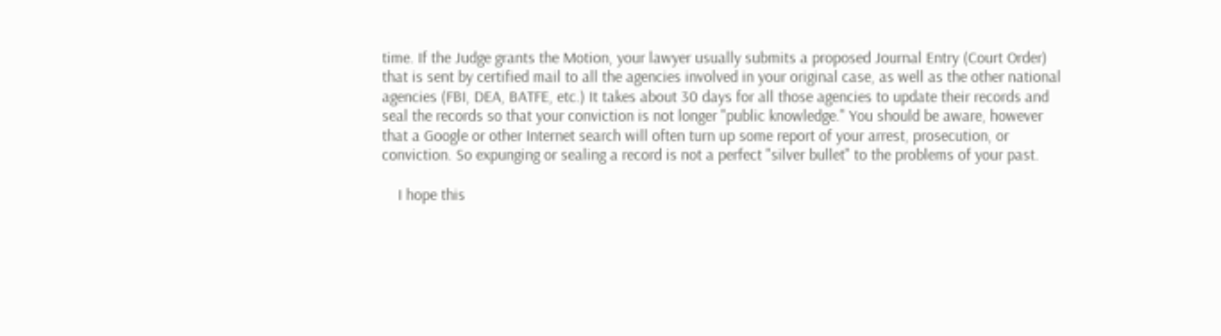time. If the Judge grants the Motion, your lawyer usually submits a proposed Journal Entry (Court Order) that is sent by certified mail to all the agencies involved in your original case, as well as the other national agencies (FBI, DEA, BATFE, etc.) It takes about 30 days for all those agencies to update their records and seal the records so that your conviction is not longer "public knowledge." You should be aware, however that a Google or other Internet search will often turn up some report of your arrest, prosecution, or conviction. So expunging or sealing a record is not a perfect "silver bullet" to the problems of your past.

    I hope this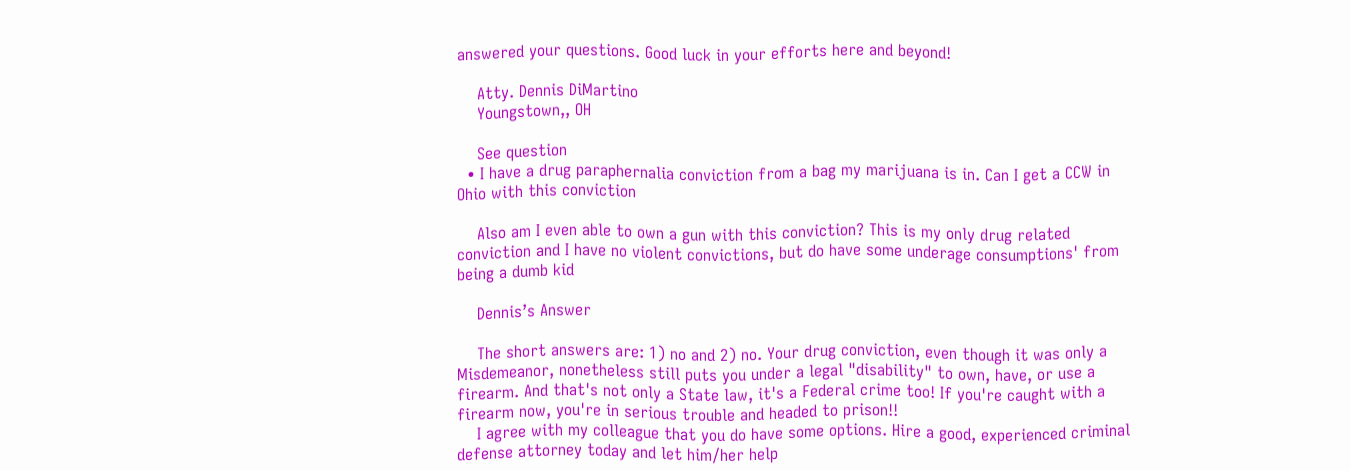answered your questions. Good luck in your efforts here and beyond!

    Atty. Dennis DiMartino
    Youngstown,, OH

    See question
  • I have a drug paraphernalia conviction from a bag my marijuana is in. Can I get a CCW in Ohio with this conviction

    Also am I even able to own a gun with this conviction? This is my only drug related conviction and I have no violent convictions, but do have some underage consumptions' from being a dumb kid

    Dennis’s Answer

    The short answers are: 1) no and 2) no. Your drug conviction, even though it was only a Misdemeanor, nonetheless still puts you under a legal "disability" to own, have, or use a firearm. And that's not only a State law, it's a Federal crime too! If you're caught with a firearm now, you're in serious trouble and headed to prison!!
    I agree with my colleague that you do have some options. Hire a good, experienced criminal defense attorney today and let him/her help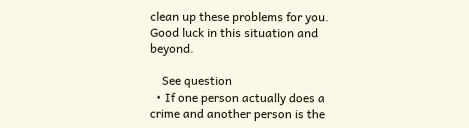clean up these problems for you. Good luck in this situation and beyond.

    See question
  • If one person actually does a crime and another person is the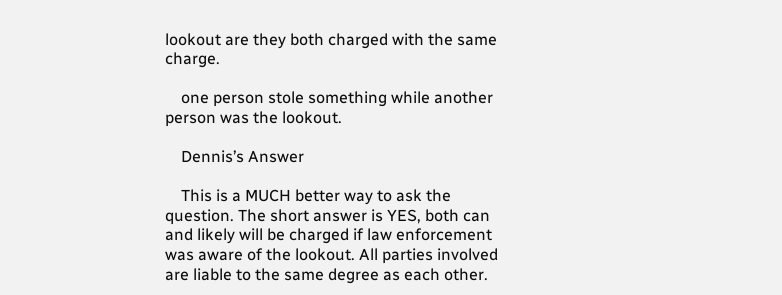lookout are they both charged with the same charge.

    one person stole something while another person was the lookout.

    Dennis’s Answer

    This is a MUCH better way to ask the question. The short answer is YES, both can and likely will be charged if law enforcement was aware of the lookout. All parties involved are liable to the same degree as each other.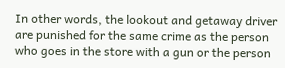In other words, the lookout and getaway driver are punished for the same crime as the person who goes in the store with a gun or the person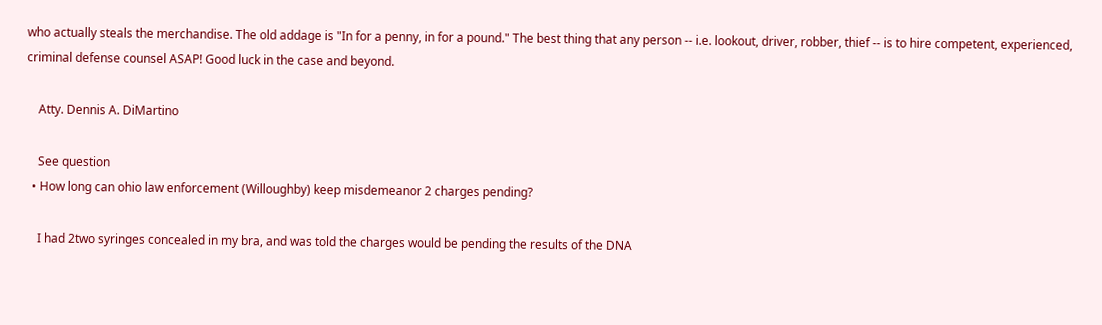who actually steals the merchandise. The old addage is "In for a penny, in for a pound." The best thing that any person -- i.e. lookout, driver, robber, thief -- is to hire competent, experienced, criminal defense counsel ASAP! Good luck in the case and beyond.

    Atty. Dennis A. DiMartino

    See question
  • How long can ohio law enforcement (Willoughby) keep misdemeanor 2 charges pending?

    I had 2two syringes concealed in my bra, and was told the charges would be pending the results of the DNA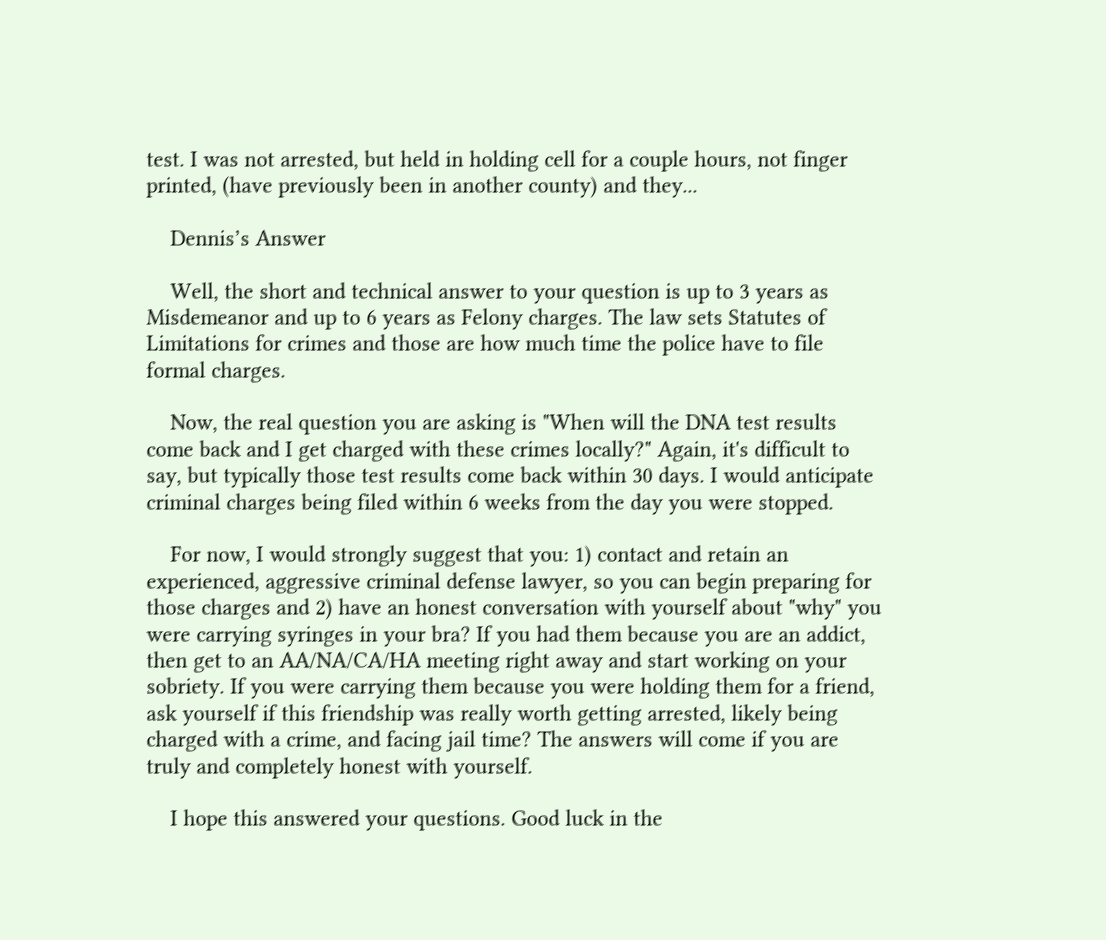test. I was not arrested, but held in holding cell for a couple hours, not finger printed, (have previously been in another county) and they...

    Dennis’s Answer

    Well, the short and technical answer to your question is up to 3 years as Misdemeanor and up to 6 years as Felony charges. The law sets Statutes of Limitations for crimes and those are how much time the police have to file formal charges.

    Now, the real question you are asking is "When will the DNA test results come back and I get charged with these crimes locally?" Again, it's difficult to say, but typically those test results come back within 30 days. I would anticipate criminal charges being filed within 6 weeks from the day you were stopped.

    For now, I would strongly suggest that you: 1) contact and retain an experienced, aggressive criminal defense lawyer, so you can begin preparing for those charges and 2) have an honest conversation with yourself about "why" you were carrying syringes in your bra? If you had them because you are an addict, then get to an AA/NA/CA/HA meeting right away and start working on your sobriety. If you were carrying them because you were holding them for a friend, ask yourself if this friendship was really worth getting arrested, likely being charged with a crime, and facing jail time? The answers will come if you are truly and completely honest with yourself.

    I hope this answered your questions. Good luck in the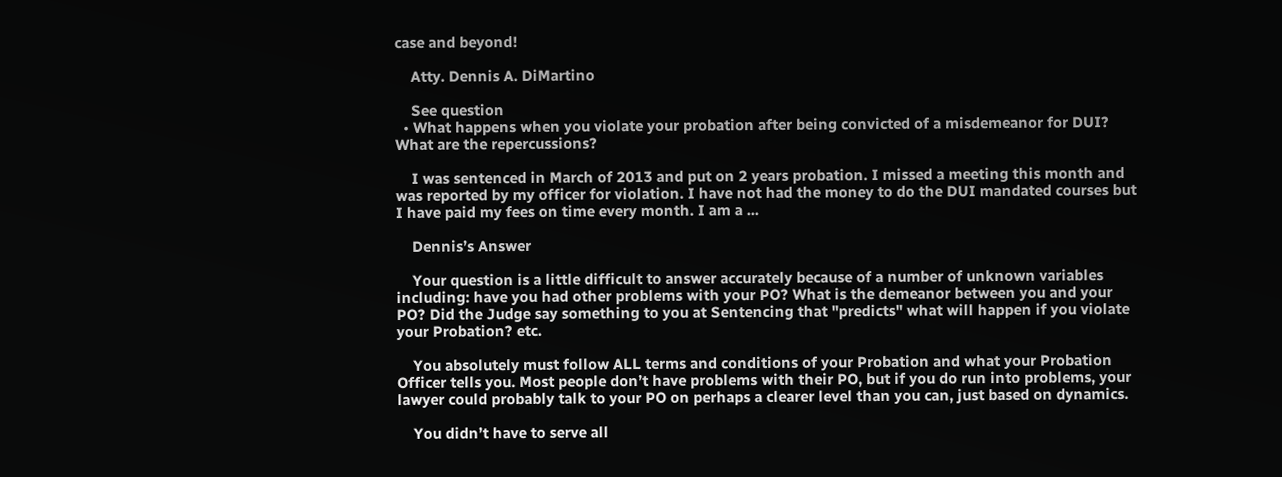case and beyond!

    Atty. Dennis A. DiMartino

    See question
  • What happens when you violate your probation after being convicted of a misdemeanor for DUI? What are the repercussions?

    I was sentenced in March of 2013 and put on 2 years probation. I missed a meeting this month and was reported by my officer for violation. I have not had the money to do the DUI mandated courses but I have paid my fees on time every month. I am a ...

    Dennis’s Answer

    Your question is a little difficult to answer accurately because of a number of unknown variables including: have you had other problems with your PO? What is the demeanor between you and your PO? Did the Judge say something to you at Sentencing that "predicts" what will happen if you violate your Probation? etc.

    You absolutely must follow ALL terms and conditions of your Probation and what your Probation Officer tells you. Most people don’t have problems with their PO, but if you do run into problems, your lawyer could probably talk to your PO on perhaps a clearer level than you can, just based on dynamics.

    You didn’t have to serve all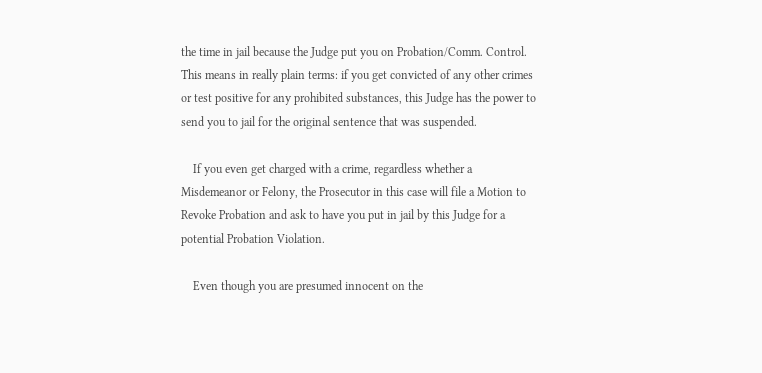the time in jail because the Judge put you on Probation/Comm. Control. This means in really plain terms: if you get convicted of any other crimes or test positive for any prohibited substances, this Judge has the power to send you to jail for the original sentence that was suspended.

    If you even get charged with a crime, regardless whether a Misdemeanor or Felony, the Prosecutor in this case will file a Motion to Revoke Probation and ask to have you put in jail by this Judge for a potential Probation Violation.

    Even though you are presumed innocent on the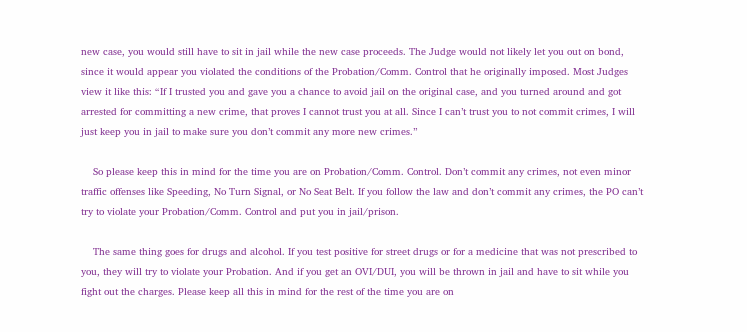new case, you would still have to sit in jail while the new case proceeds. The Judge would not likely let you out on bond, since it would appear you violated the conditions of the Probation/Comm. Control that he originally imposed. Most Judges view it like this: “If I trusted you and gave you a chance to avoid jail on the original case, and you turned around and got arrested for committing a new crime, that proves I cannot trust you at all. Since I can’t trust you to not commit crimes, I will just keep you in jail to make sure you don’t commit any more new crimes.”

    So please keep this in mind for the time you are on Probation/Comm. Control. Don’t commit any crimes, not even minor traffic offenses like Speeding, No Turn Signal, or No Seat Belt. If you follow the law and don’t commit any crimes, the PO can’t try to violate your Probation/Comm. Control and put you in jail/prison.

    The same thing goes for drugs and alcohol. If you test positive for street drugs or for a medicine that was not prescribed to you, they will try to violate your Probation. And if you get an OVI/DUI, you will be thrown in jail and have to sit while you fight out the charges. Please keep all this in mind for the rest of the time you are on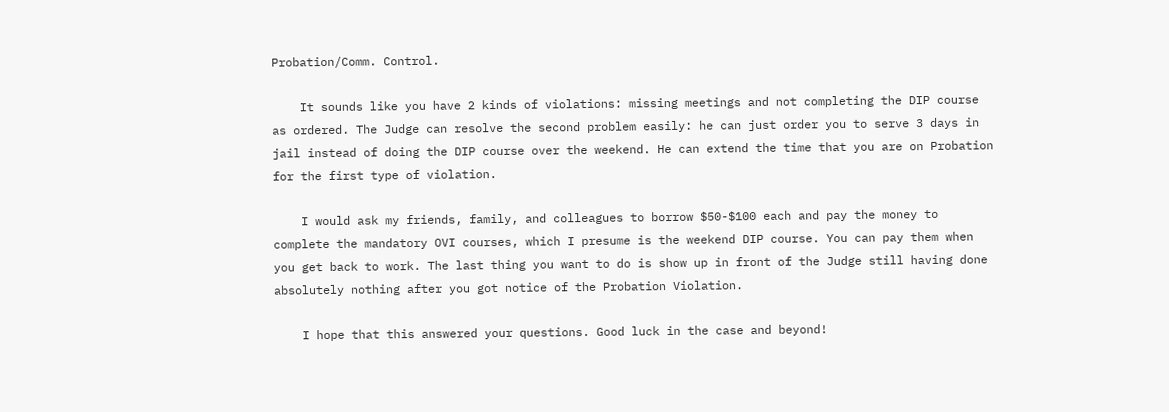Probation/Comm. Control.

    It sounds like you have 2 kinds of violations: missing meetings and not completing the DIP course as ordered. The Judge can resolve the second problem easily: he can just order you to serve 3 days in jail instead of doing the DIP course over the weekend. He can extend the time that you are on Probation for the first type of violation.

    I would ask my friends, family, and colleagues to borrow $50-$100 each and pay the money to complete the mandatory OVI courses, which I presume is the weekend DIP course. You can pay them when you get back to work. The last thing you want to do is show up in front of the Judge still having done absolutely nothing after you got notice of the Probation Violation.

    I hope that this answered your questions. Good luck in the case and beyond!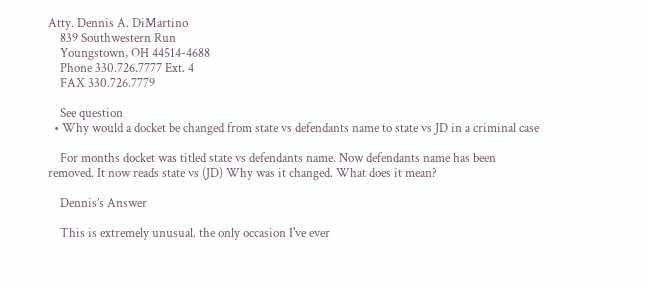Atty. Dennis A. DiMartino
    839 Southwestern Run
    Youngstown, OH 44514-4688
    Phone 330.726.7777 Ext. 4
    FAX 330.726.7779

    See question
  • Why would a docket be changed from state vs defendants name to state vs JD in a criminal case

    For months docket was titled state vs defendants name. Now defendants name has been removed. It now reads state vs (JD) Why was it changed. What does it mean?

    Dennis’s Answer

    This is extremely unusual. the only occasion I've ever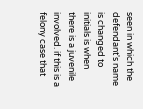seen in which the defendant's name is changed to initials is when there is a juvenile involved. if this is a felony case that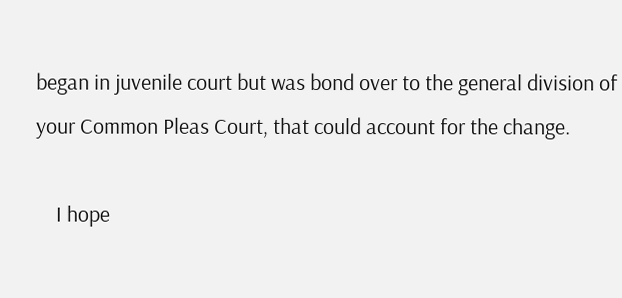began in juvenile court but was bond over to the general division of your Common Pleas Court, that could account for the change.

    I hope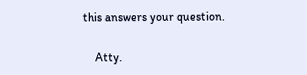this answers your question.

    Atty.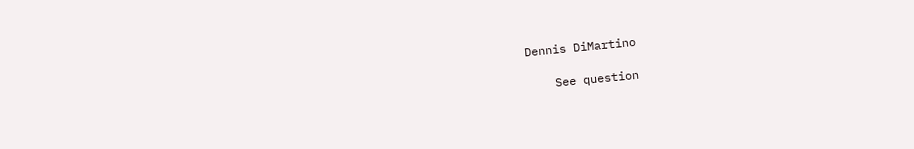Dennis DiMartino

    See question